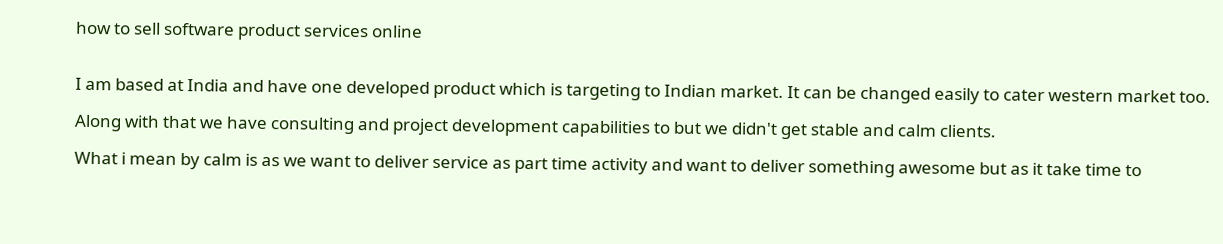how to sell software product services online


I am based at India and have one developed product which is targeting to Indian market. It can be changed easily to cater western market too.

Along with that we have consulting and project development capabilities to but we didn't get stable and calm clients.

What i mean by calm is as we want to deliver service as part time activity and want to deliver something awesome but as it take time to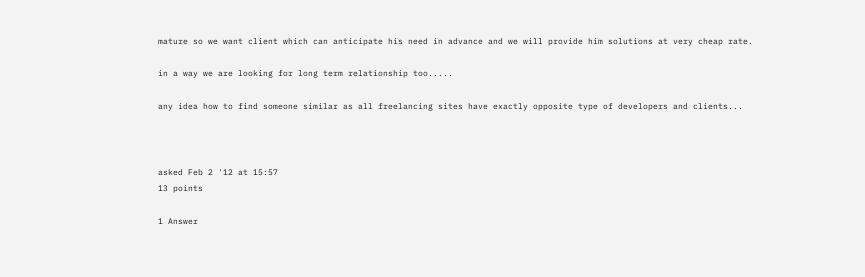mature so we want client which can anticipate his need in advance and we will provide him solutions at very cheap rate.

in a way we are looking for long term relationship too.....

any idea how to find someone similar as all freelancing sites have exactly opposite type of developers and clients...



asked Feb 2 '12 at 15:57
13 points

1 Answer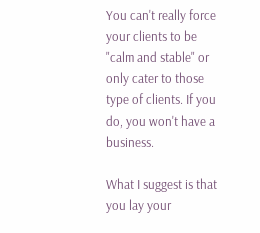You can't really force your clients to be "calm and stable" or only cater to those type of clients. If you do, you won't have a business.

What I suggest is that you lay your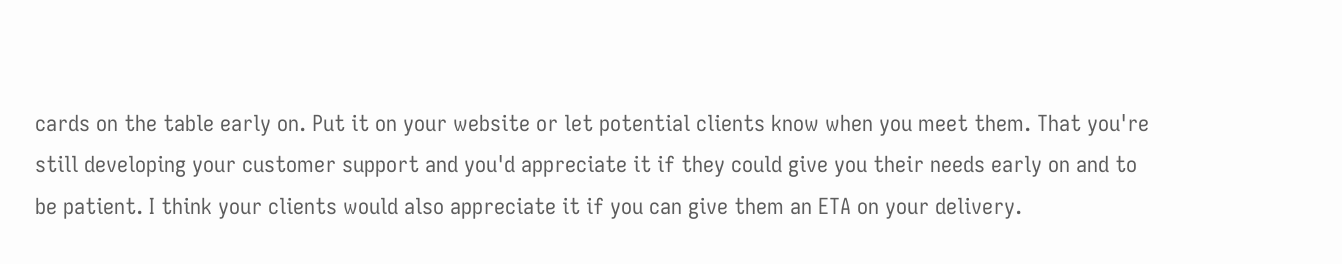cards on the table early on. Put it on your website or let potential clients know when you meet them. That you're still developing your customer support and you'd appreciate it if they could give you their needs early on and to be patient. I think your clients would also appreciate it if you can give them an ETA on your delivery.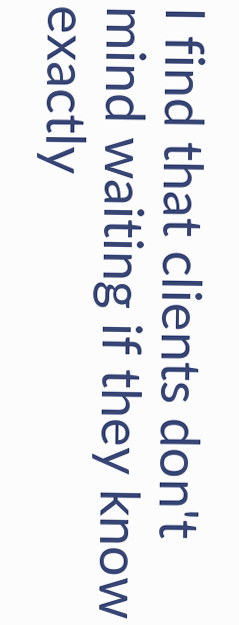I find that clients don't mind waiting if they know exactly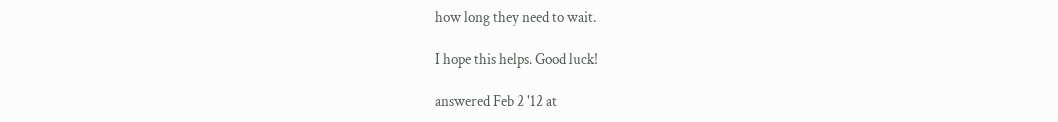how long they need to wait.

I hope this helps. Good luck!

answered Feb 2 '12 at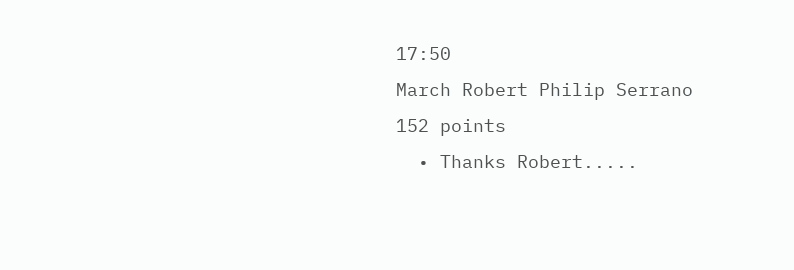17:50
March Robert Philip Serrano
152 points
  • Thanks Robert.....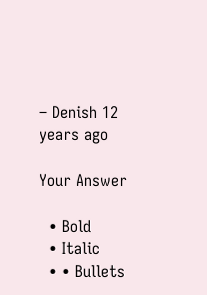– Denish 12 years ago

Your Answer

  • Bold
  • Italic
  • • Bullets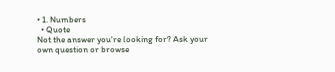• 1. Numbers
  • Quote
Not the answer you're looking for? Ask your own question or browse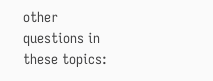other questions in these topics: